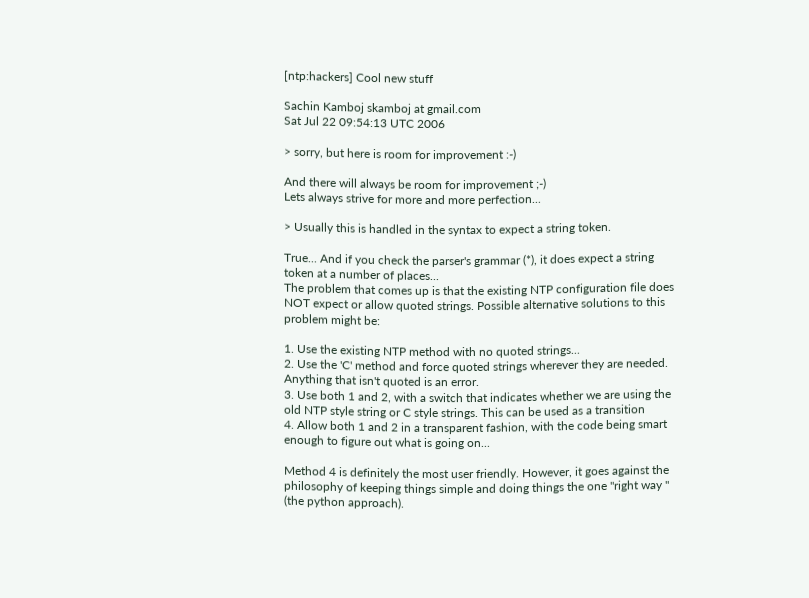[ntp:hackers] Cool new stuff

Sachin Kamboj skamboj at gmail.com
Sat Jul 22 09:54:13 UTC 2006

> sorry, but here is room for improvement :-)

And there will always be room for improvement ;-)
Lets always strive for more and more perfection...

> Usually this is handled in the syntax to expect a string token.

True... And if you check the parser's grammar (*), it does expect a string
token at a number of places...
The problem that comes up is that the existing NTP configuration file does
NOT expect or allow quoted strings. Possible alternative solutions to this
problem might be:

1. Use the existing NTP method with no quoted strings...
2. Use the 'C' method and force quoted strings wherever they are needed.
Anything that isn't quoted is an error.
3. Use both 1 and 2, with a switch that indicates whether we are using the
old NTP style string or C style strings. This can be used as a transition
4. Allow both 1 and 2 in a transparent fashion, with the code being smart
enough to figure out what is going on...

Method 4 is definitely the most user friendly. However, it goes against the
philosophy of keeping things simple and doing things the one "right way "
(the python approach).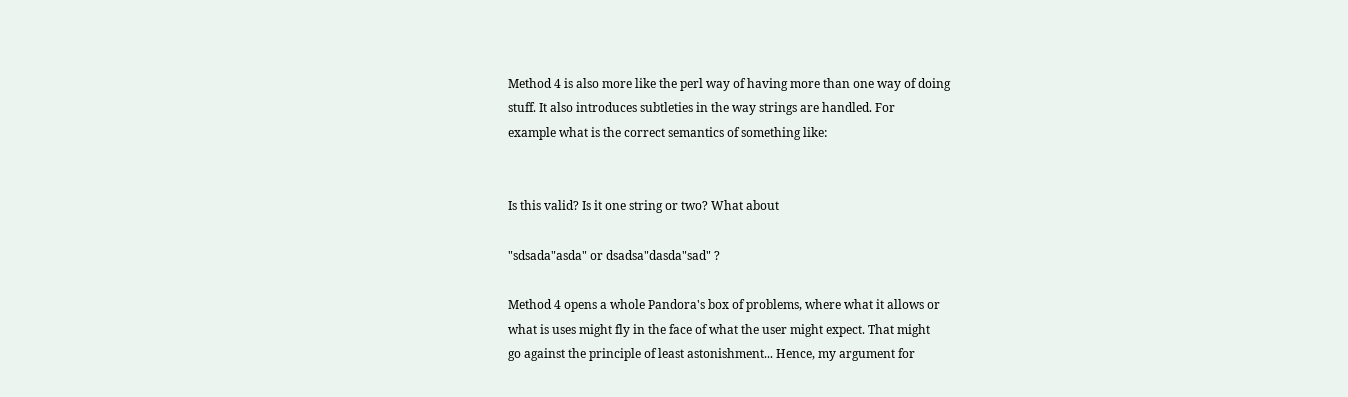Method 4 is also more like the perl way of having more than one way of doing
stuff. It also introduces subtleties in the way strings are handled. For
example what is the correct semantics of something like:


Is this valid? Is it one string or two? What about

"sdsada"asda" or dsadsa"dasda"sad" ?

Method 4 opens a whole Pandora's box of problems, where what it allows or
what is uses might fly in the face of what the user might expect. That might
go against the principle of least astonishment... Hence, my argument for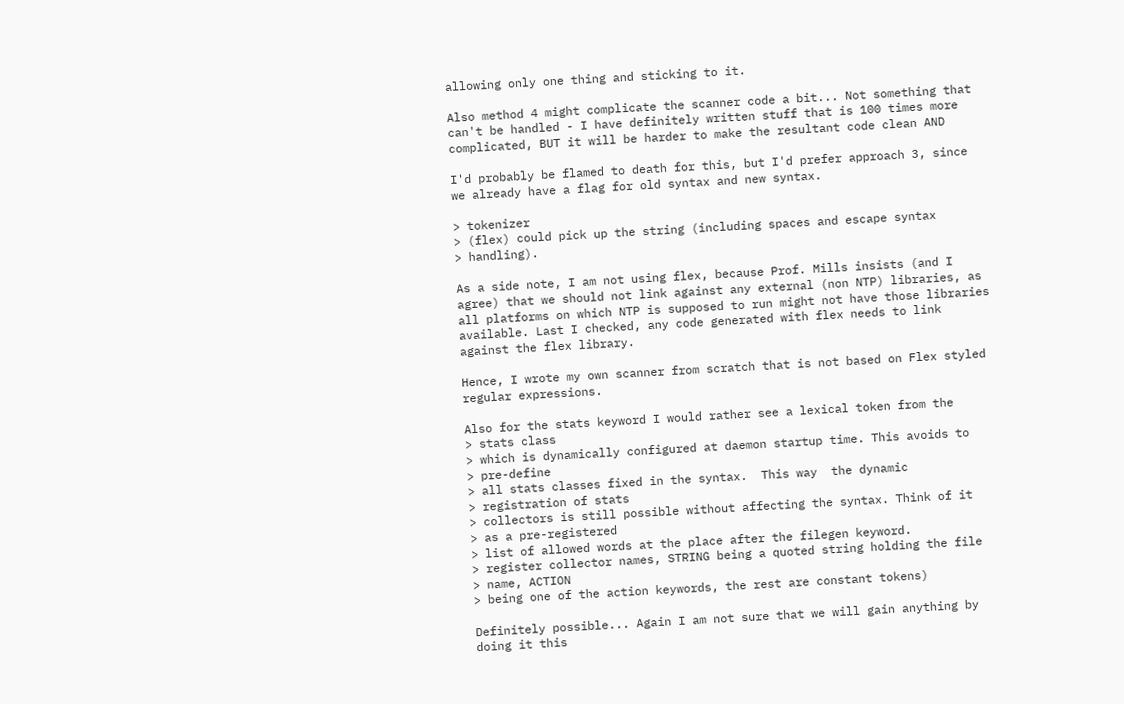allowing only one thing and sticking to it.

Also method 4 might complicate the scanner code a bit... Not something that
can't be handled - I have definitely written stuff that is 100 times more
complicated, BUT it will be harder to make the resultant code clean AND

I'd probably be flamed to death for this, but I'd prefer approach 3, since
we already have a flag for old syntax and new syntax.

> tokenizer
> (flex) could pick up the string (including spaces and escape syntax
> handling).

As a side note, I am not using flex, because Prof. Mills insists (and I
agree) that we should not link against any external (non NTP) libraries, as
all platforms on which NTP is supposed to run might not have those libraries
available. Last I checked, any code generated with flex needs to link
against the flex library.

Hence, I wrote my own scanner from scratch that is not based on Flex styled
regular expressions.

Also for the stats keyword I would rather see a lexical token from the
> stats class
> which is dynamically configured at daemon startup time. This avoids to
> pre-define
> all stats classes fixed in the syntax.  This way  the dynamic
> registration of stats
> collectors is still possible without affecting the syntax. Think of it
> as a pre-registered
> list of allowed words at the place after the filegen keyword.
> register collector names, STRING being a quoted string holding the file
> name, ACTION
> being one of the action keywords, the rest are constant tokens)

Definitely possible... Again I am not sure that we will gain anything by
doing it this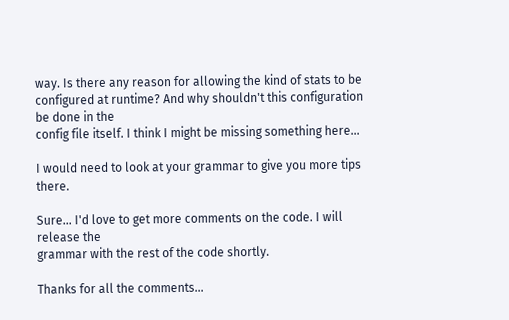way. Is there any reason for allowing the kind of stats to be
configured at runtime? And why shouldn't this configuration be done in the
config file itself. I think I might be missing something here...

I would need to look at your grammar to give you more tips there.

Sure... I'd love to get more comments on the code. I will release the
grammar with the rest of the code shortly.

Thanks for all the comments...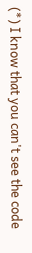(*) I know that you can't see the code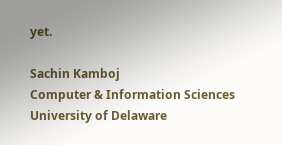yet.

Sachin Kamboj
Computer & Information Sciences
University of Delaware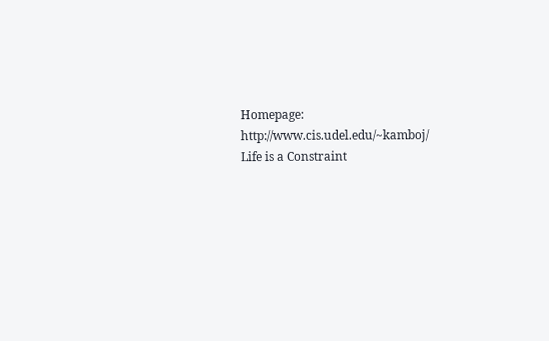Homepage: http://www.cis.udel.edu/~kamboj/
Life is a Constraint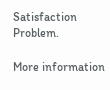Satisfaction Problem.

More information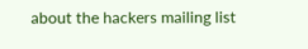about the hackers mailing list